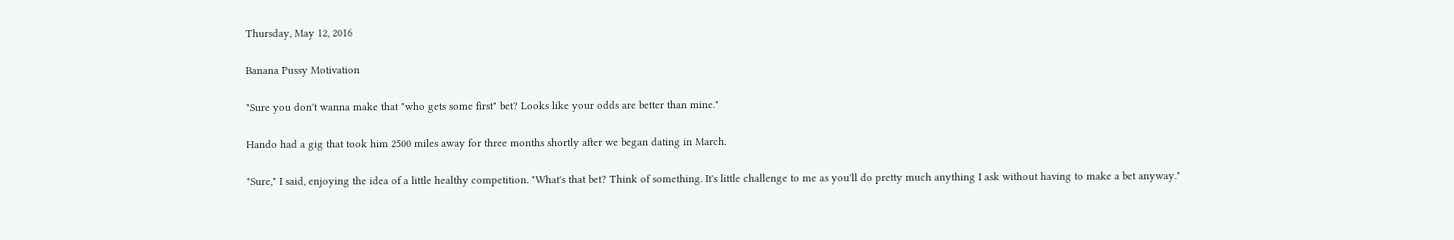Thursday, May 12, 2016

Banana Pussy Motivation

"Sure you don't wanna make that "who gets some first" bet? Looks like your odds are better than mine."

Hando had a gig that took him 2500 miles away for three months shortly after we began dating in March.

"Sure," I said, enjoying the idea of a little healthy competition. "What's that bet? Think of something. It's little challenge to me as you'll do pretty much anything I ask without having to make a bet anyway."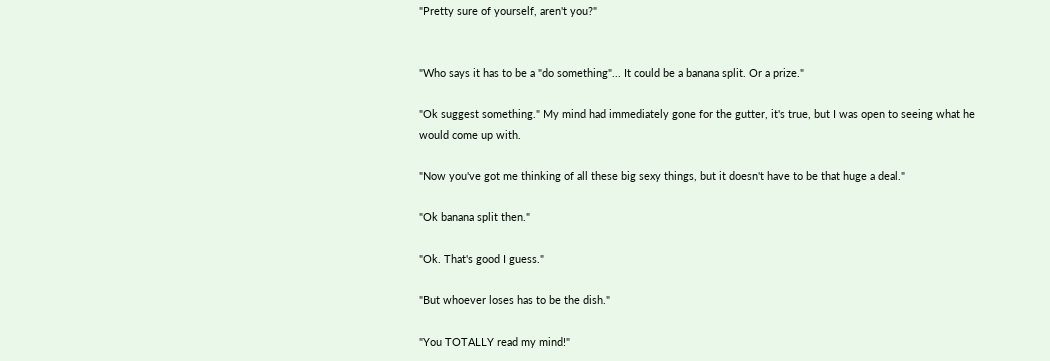"Pretty sure of yourself, aren't you?"


"Who says it has to be a "do something"... It could be a banana split. Or a prize."

"Ok suggest something." My mind had immediately gone for the gutter, it's true, but I was open to seeing what he would come up with.

"Now you've got me thinking of all these big sexy things, but it doesn't have to be that huge a deal."

"Ok banana split then."

"Ok. That's good I guess."

"But whoever loses has to be the dish."

"You TOTALLY read my mind!"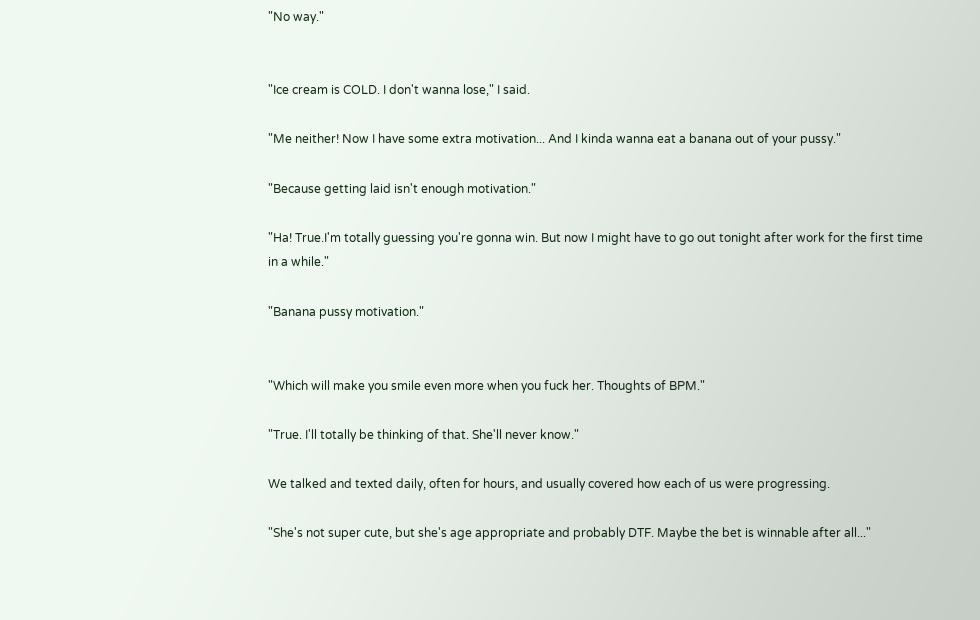"No way."


"Ice cream is COLD. I don't wanna lose," I said.

"Me neither! Now I have some extra motivation... And I kinda wanna eat a banana out of your pussy."

"Because getting laid isn't enough motivation."

"Ha! True.I'm totally guessing you're gonna win. But now I might have to go out tonight after work for the first time in a while."

"Banana pussy motivation."


"Which will make you smile even more when you fuck her. Thoughts of BPM."

"True. I'll totally be thinking of that. She'll never know."

We talked and texted daily, often for hours, and usually covered how each of us were progressing.

"She's not super cute, but she's age appropriate and probably DTF. Maybe the bet is winnable after all..."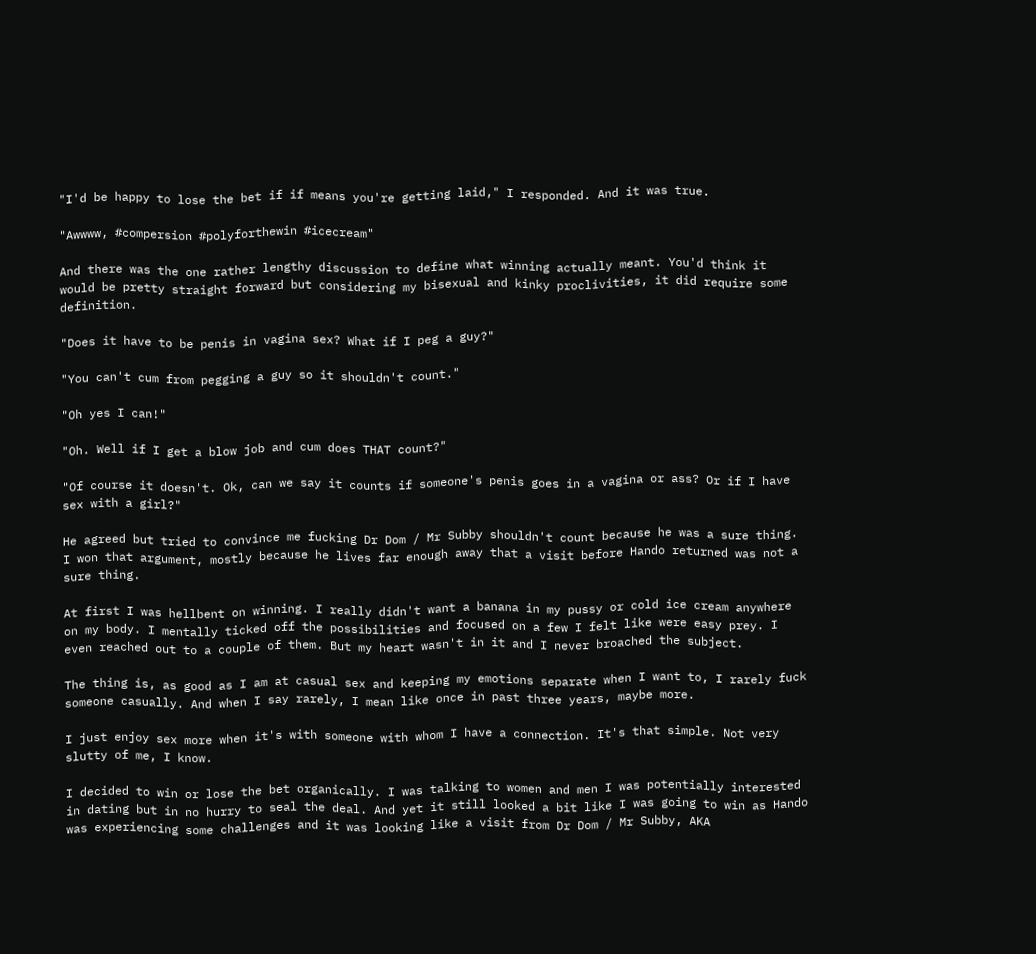"I'd be happy to lose the bet if if means you're getting laid," I responded. And it was true.

"Awwww, #compersion #polyforthewin #icecream"

And there was the one rather lengthy discussion to define what winning actually meant. You'd think it would be pretty straight forward but considering my bisexual and kinky proclivities, it did require some definition.

"Does it have to be penis in vagina sex? What if I peg a guy?"

"You can't cum from pegging a guy so it shouldn't count."

"Oh yes I can!"

"Oh. Well if I get a blow job and cum does THAT count?"

"Of course it doesn't. Ok, can we say it counts if someone's penis goes in a vagina or ass? Or if I have sex with a girl?"

He agreed but tried to convince me fucking Dr Dom / Mr Subby shouldn't count because he was a sure thing. I won that argument, mostly because he lives far enough away that a visit before Hando returned was not a sure thing.

At first I was hellbent on winning. I really didn't want a banana in my pussy or cold ice cream anywhere on my body. I mentally ticked off the possibilities and focused on a few I felt like were easy prey. I even reached out to a couple of them. But my heart wasn't in it and I never broached the subject.

The thing is, as good as I am at casual sex and keeping my emotions separate when I want to, I rarely fuck someone casually. And when I say rarely, I mean like once in past three years, maybe more.

I just enjoy sex more when it's with someone with whom I have a connection. It's that simple. Not very slutty of me, I know.

I decided to win or lose the bet organically. I was talking to women and men I was potentially interested in dating but in no hurry to seal the deal. And yet it still looked a bit like I was going to win as Hando was experiencing some challenges and it was looking like a visit from Dr Dom / Mr Subby, AKA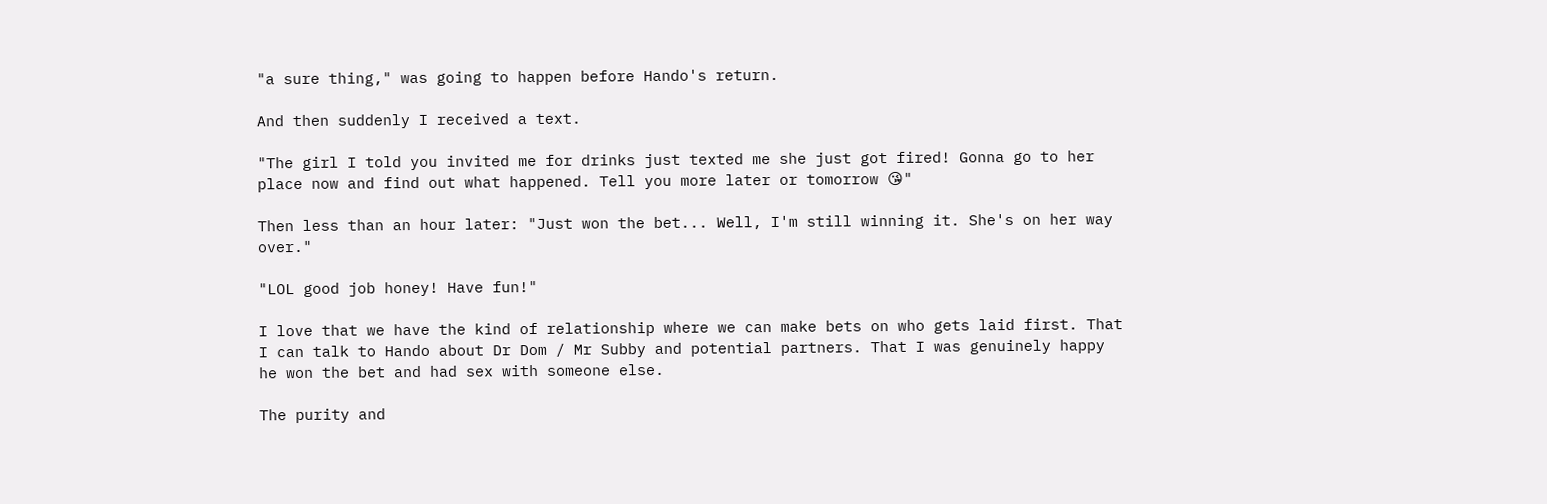"a sure thing," was going to happen before Hando's return.

And then suddenly I received a text.

"The girl I told you invited me for drinks just texted me she just got fired! Gonna go to her place now and find out what happened. Tell you more later or tomorrow 😘"

Then less than an hour later: "Just won the bet... Well, I'm still winning it. She's on her way over."

"LOL good job honey! Have fun!"

I love that we have the kind of relationship where we can make bets on who gets laid first. That I can talk to Hando about Dr Dom / Mr Subby and potential partners. That I was genuinely happy he won the bet and had sex with someone else.

The purity and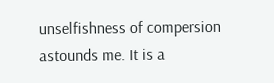unselfishness of compersion astounds me. It is a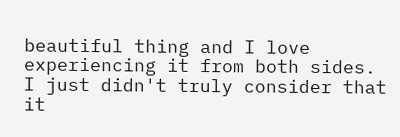beautiful thing and I love experiencing it from both sides. I just didn't truly consider that it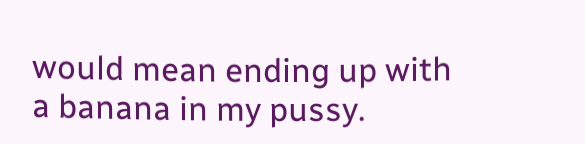would mean ending up with a banana in my pussy.